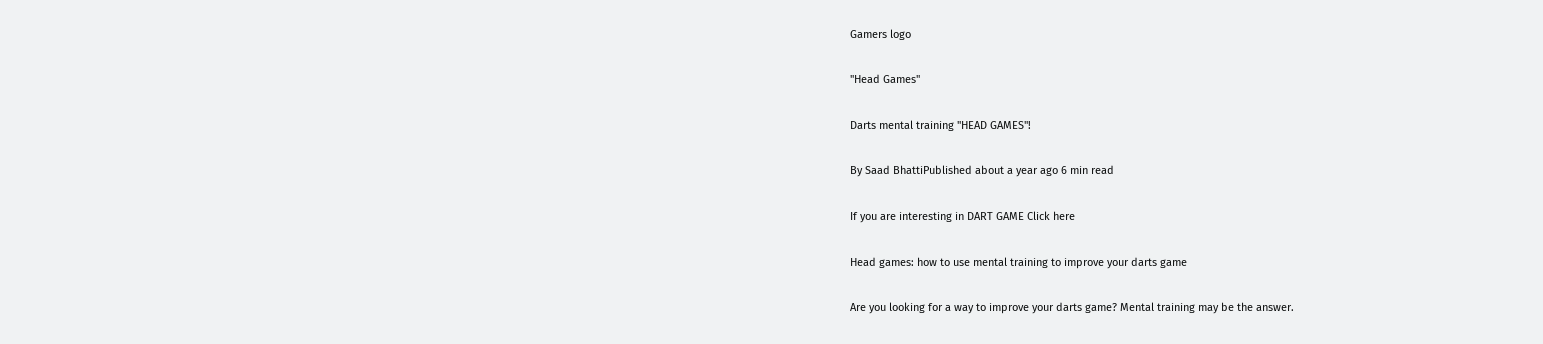Gamers logo

"Head Games"

Darts mental training "HEAD GAMES"!

By Saad BhattiPublished about a year ago 6 min read

If you are interesting in DART GAME Click here

Head games: how to use mental training to improve your darts game

Are you looking for a way to improve your darts game? Mental training may be the answer.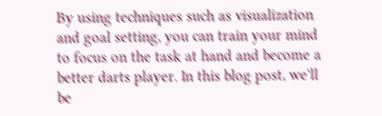By using techniques such as visualization and goal setting, you can train your mind to focus on the task at hand and become a better darts player. In this blog post, we'll be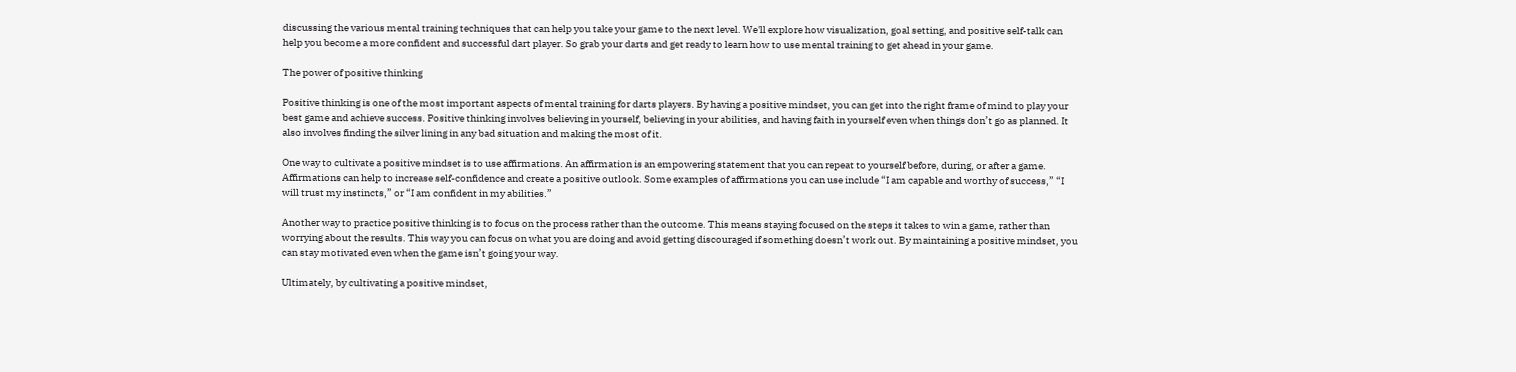discussing the various mental training techniques that can help you take your game to the next level. We'll explore how visualization, goal setting, and positive self-talk can help you become a more confident and successful dart player. So grab your darts and get ready to learn how to use mental training to get ahead in your game.

The power of positive thinking

Positive thinking is one of the most important aspects of mental training for darts players. By having a positive mindset, you can get into the right frame of mind to play your best game and achieve success. Positive thinking involves believing in yourself, believing in your abilities, and having faith in yourself even when things don’t go as planned. It also involves finding the silver lining in any bad situation and making the most of it.

One way to cultivate a positive mindset is to use affirmations. An affirmation is an empowering statement that you can repeat to yourself before, during, or after a game. Affirmations can help to increase self-confidence and create a positive outlook. Some examples of affirmations you can use include “I am capable and worthy of success,” “I will trust my instincts,” or “I am confident in my abilities.”

Another way to practice positive thinking is to focus on the process rather than the outcome. This means staying focused on the steps it takes to win a game, rather than worrying about the results. This way you can focus on what you are doing and avoid getting discouraged if something doesn’t work out. By maintaining a positive mindset, you can stay motivated even when the game isn’t going your way.

Ultimately, by cultivating a positive mindset,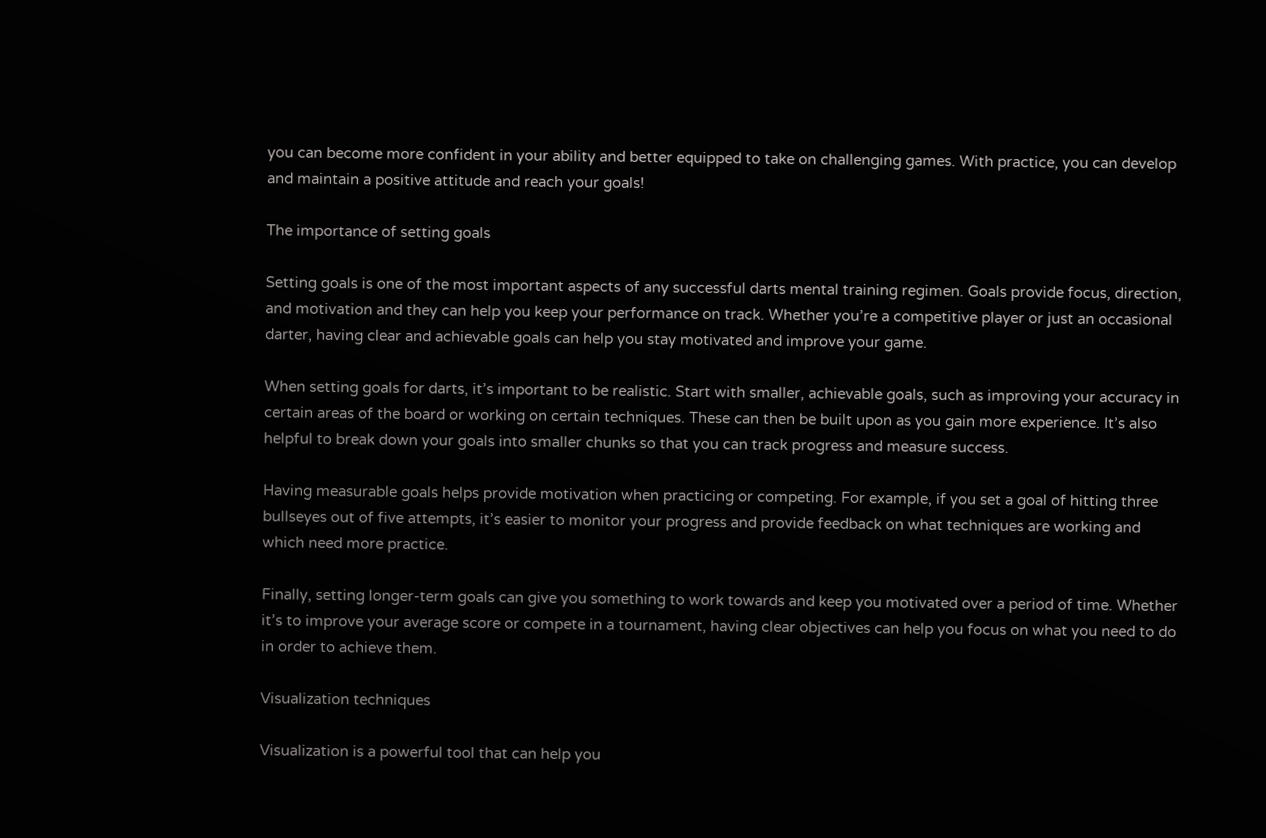you can become more confident in your ability and better equipped to take on challenging games. With practice, you can develop and maintain a positive attitude and reach your goals!

The importance of setting goals

Setting goals is one of the most important aspects of any successful darts mental training regimen. Goals provide focus, direction, and motivation and they can help you keep your performance on track. Whether you’re a competitive player or just an occasional darter, having clear and achievable goals can help you stay motivated and improve your game.

When setting goals for darts, it’s important to be realistic. Start with smaller, achievable goals, such as improving your accuracy in certain areas of the board or working on certain techniques. These can then be built upon as you gain more experience. It’s also helpful to break down your goals into smaller chunks so that you can track progress and measure success.

Having measurable goals helps provide motivation when practicing or competing. For example, if you set a goal of hitting three bullseyes out of five attempts, it’s easier to monitor your progress and provide feedback on what techniques are working and which need more practice.

Finally, setting longer-term goals can give you something to work towards and keep you motivated over a period of time. Whether it’s to improve your average score or compete in a tournament, having clear objectives can help you focus on what you need to do in order to achieve them.

Visualization techniques

Visualization is a powerful tool that can help you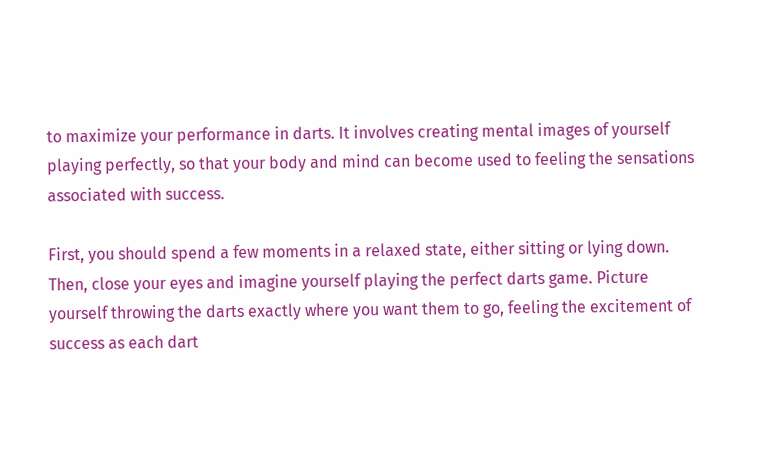to maximize your performance in darts. It involves creating mental images of yourself playing perfectly, so that your body and mind can become used to feeling the sensations associated with success.

First, you should spend a few moments in a relaxed state, either sitting or lying down. Then, close your eyes and imagine yourself playing the perfect darts game. Picture yourself throwing the darts exactly where you want them to go, feeling the excitement of success as each dart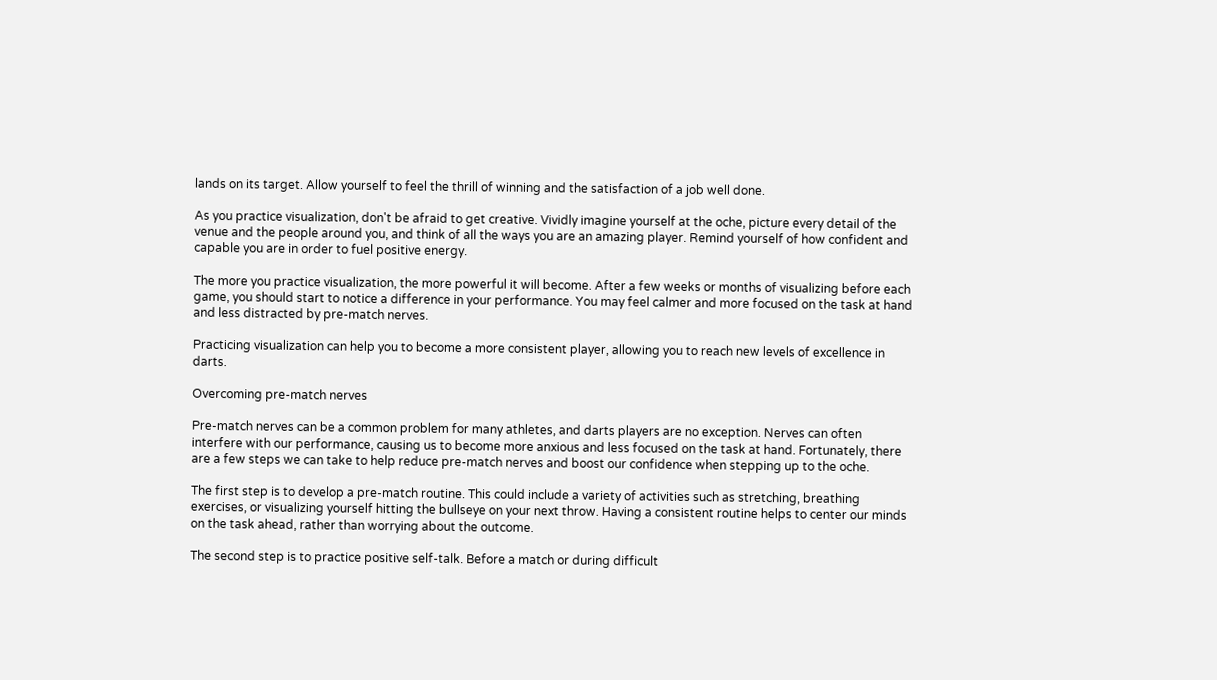lands on its target. Allow yourself to feel the thrill of winning and the satisfaction of a job well done.

As you practice visualization, don't be afraid to get creative. Vividly imagine yourself at the oche, picture every detail of the venue and the people around you, and think of all the ways you are an amazing player. Remind yourself of how confident and capable you are in order to fuel positive energy.

The more you practice visualization, the more powerful it will become. After a few weeks or months of visualizing before each game, you should start to notice a difference in your performance. You may feel calmer and more focused on the task at hand and less distracted by pre-match nerves.

Practicing visualization can help you to become a more consistent player, allowing you to reach new levels of excellence in darts.

Overcoming pre-match nerves

Pre-match nerves can be a common problem for many athletes, and darts players are no exception. Nerves can often interfere with our performance, causing us to become more anxious and less focused on the task at hand. Fortunately, there are a few steps we can take to help reduce pre-match nerves and boost our confidence when stepping up to the oche.

The first step is to develop a pre-match routine. This could include a variety of activities such as stretching, breathing exercises, or visualizing yourself hitting the bullseye on your next throw. Having a consistent routine helps to center our minds on the task ahead, rather than worrying about the outcome.

The second step is to practice positive self-talk. Before a match or during difficult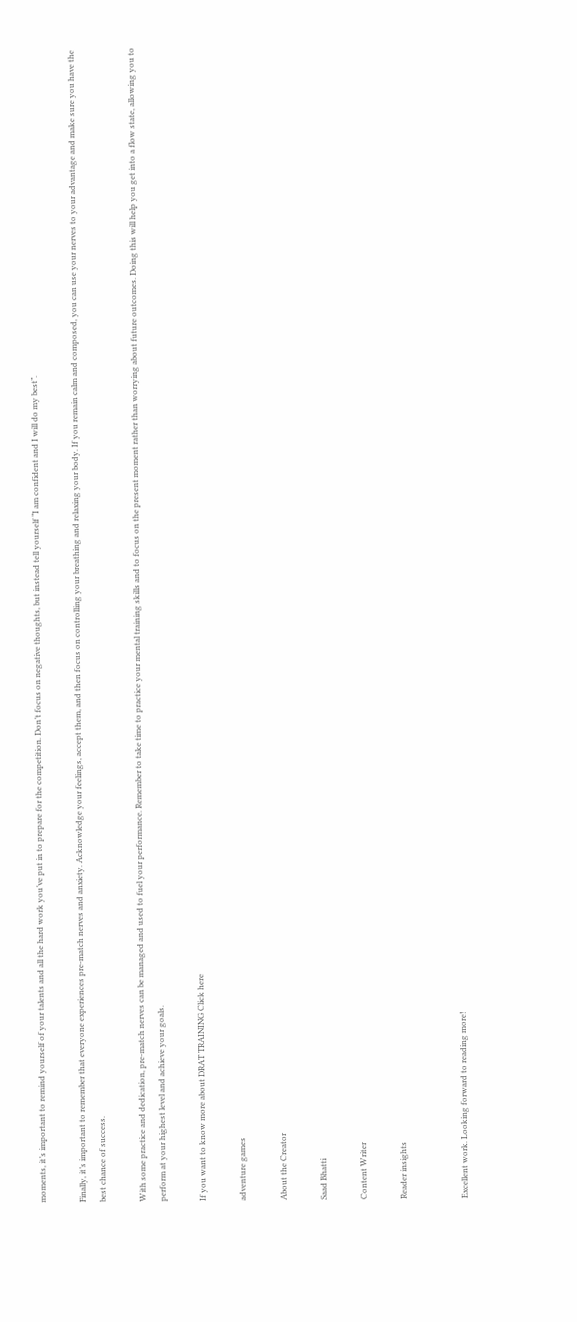moments, it’s important to remind yourself of your talents and all the hard work you’ve put in to prepare for the competition. Don’t focus on negative thoughts, but instead tell yourself “I am confident and I will do my best”.

Finally, it’s important to remember that everyone experiences pre-match nerves and anxiety. Acknowledge your feelings, accept them, and then focus on controlling your breathing and relaxing your body. If you remain calm and composed, you can use your nerves to your advantage and make sure you have the best chance of success.

With some practice and dedication, pre-match nerves can be managed and used to fuel your performance. Remember to take time to practice your mental training skills and to focus on the present moment rather than worrying about future outcomes. Doing this will help you get into a flow state, allowing you to perform at your highest level and achieve your goals.

If you want to know more about DRAT TRAINING Click here

adventure games

About the Creator

Saad Bhatti

Content Writer

Reader insights


Excellent work. Looking forward to reading more!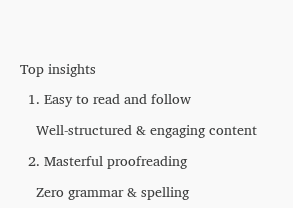Top insights

  1. Easy to read and follow

    Well-structured & engaging content

  2. Masterful proofreading

    Zero grammar & spelling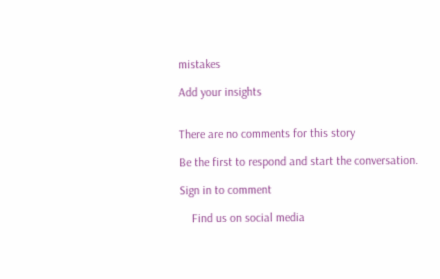mistakes

Add your insights


There are no comments for this story

Be the first to respond and start the conversation.

Sign in to comment

    Find us on social media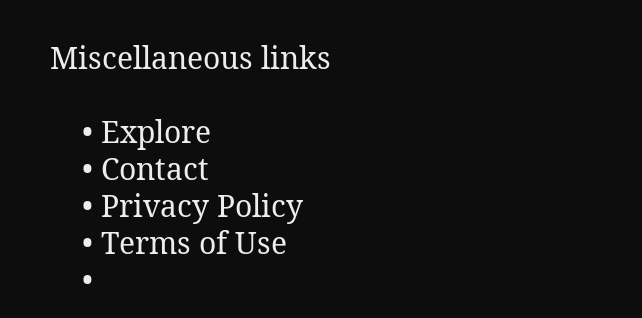Miscellaneous links

    • Explore
    • Contact
    • Privacy Policy
    • Terms of Use
    •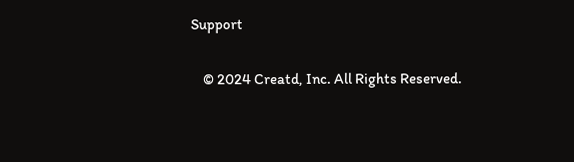Support

    © 2024 Creatd, Inc. All Rights Reserved.